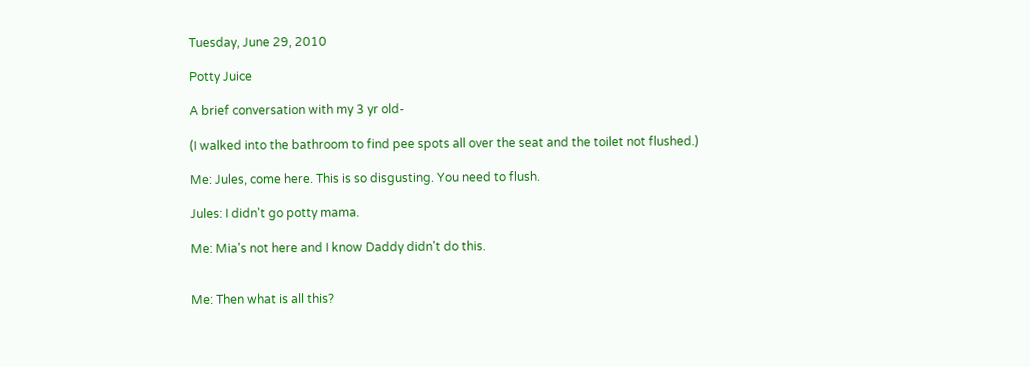Tuesday, June 29, 2010

Potty Juice

A brief conversation with my 3 yr old-

(I walked into the bathroom to find pee spots all over the seat and the toilet not flushed.)

Me: Jules, come here. This is so disgusting. You need to flush.

Jules: I didn't go potty mama.

Me: Mia's not here and I know Daddy didn't do this.


Me: Then what is all this?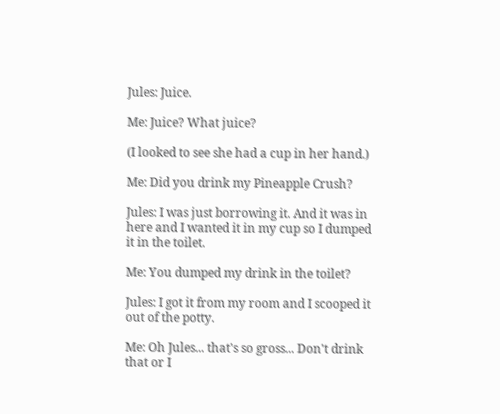Jules: Juice.

Me: Juice? What juice?

(I looked to see she had a cup in her hand.)

Me: Did you drink my Pineapple Crush?

Jules: I was just borrowing it. And it was in here and I wanted it in my cup so I dumped it in the toilet.

Me: You dumped my drink in the toilet?

Jules: I got it from my room and I scooped it out of the potty.

Me: Oh Jules... that's so gross... Don't drink that or I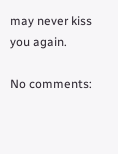may never kiss you again.

No comments: